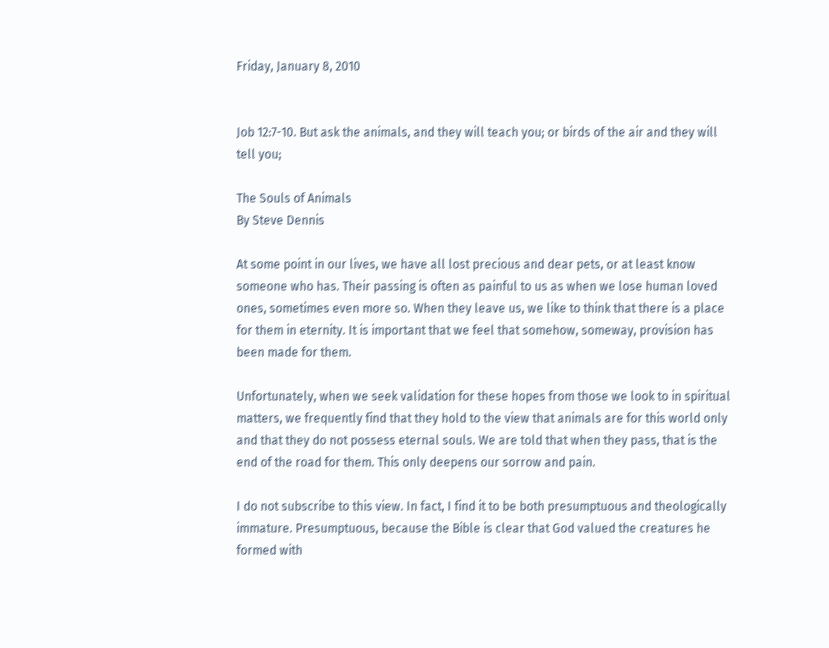Friday, January 8, 2010


Job 12:7-10. But ask the animals, and they will teach you; or birds of the air and they will tell you;

The Souls of Animals
By Steve Dennis

At some point in our lives, we have all lost precious and dear pets, or at least know someone who has. Their passing is often as painful to us as when we lose human loved ones, sometimes even more so. When they leave us, we like to think that there is a place for them in eternity. It is important that we feel that somehow, someway, provision has been made for them.

Unfortunately, when we seek validation for these hopes from those we look to in spiritual matters, we frequently find that they hold to the view that animals are for this world only and that they do not possess eternal souls. We are told that when they pass, that is the end of the road for them. This only deepens our sorrow and pain.

I do not subscribe to this view. In fact, I find it to be both presumptuous and theologically immature. Presumptuous, because the Bible is clear that God valued the creatures he formed with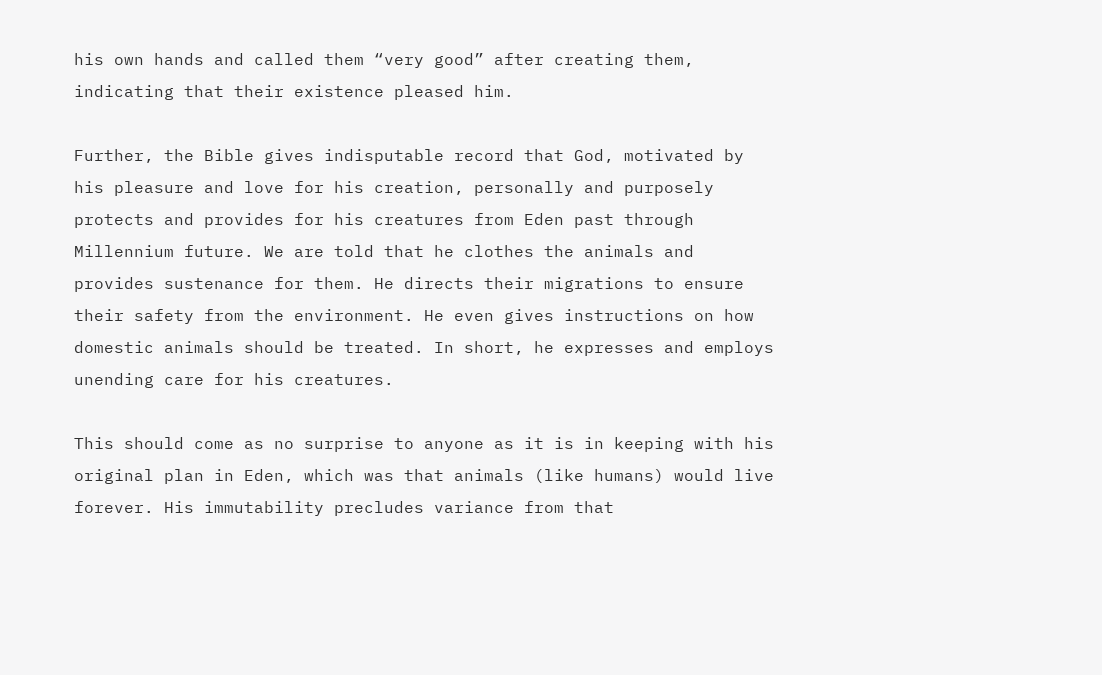his own hands and called them “very good” after creating them, indicating that their existence pleased him.

Further, the Bible gives indisputable record that God, motivated by his pleasure and love for his creation, personally and purposely protects and provides for his creatures from Eden past through Millennium future. We are told that he clothes the animals and provides sustenance for them. He directs their migrations to ensure their safety from the environment. He even gives instructions on how domestic animals should be treated. In short, he expresses and employs unending care for his creatures.

This should come as no surprise to anyone as it is in keeping with his original plan in Eden, which was that animals (like humans) would live forever. His immutability precludes variance from that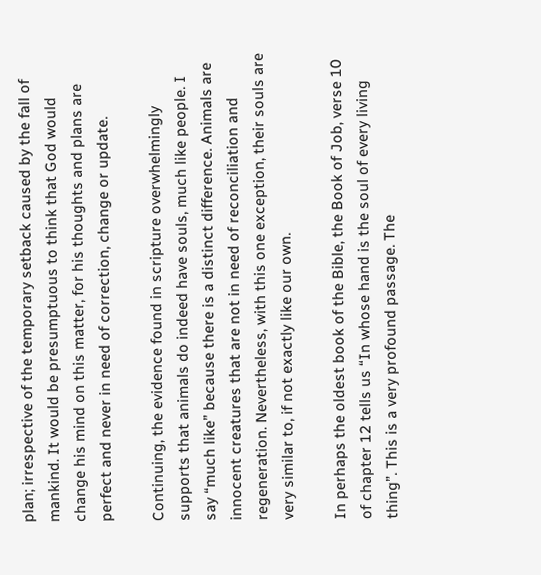plan; irrespective of the temporary setback caused by the fall of mankind. It would be presumptuous to think that God would change his mind on this matter, for his thoughts and plans are perfect and never in need of correction, change or update.

Continuing, the evidence found in scripture overwhelmingly supports that animals do indeed have souls, much like people. I say “much like” because there is a distinct difference. Animals are innocent creatures that are not in need of reconciliation and regeneration. Nevertheless, with this one exception, their souls are very similar to, if not exactly like our own.

In perhaps the oldest book of the Bible, the Book of Job, verse 10 of chapter 12 tells us “In whose hand is the soul of every living thing”. This is a very profound passage. The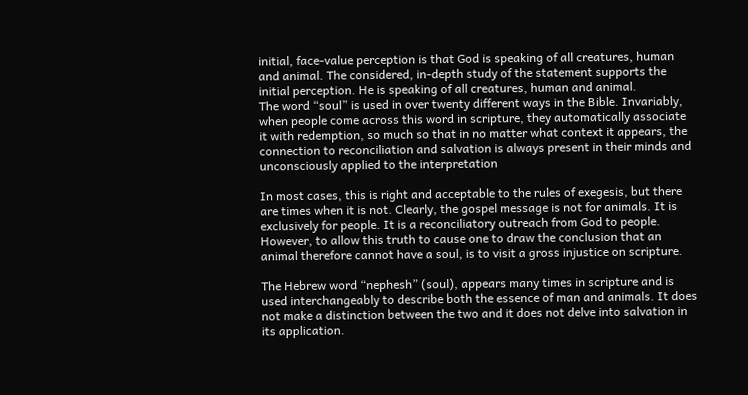initial, face-value perception is that God is speaking of all creatures, human and animal. The considered, in-depth study of the statement supports the initial perception. He is speaking of all creatures, human and animal.
The word “soul” is used in over twenty different ways in the Bible. Invariably, when people come across this word in scripture, they automatically associate it with redemption, so much so that in no matter what context it appears, the connection to reconciliation and salvation is always present in their minds and unconsciously applied to the interpretation

In most cases, this is right and acceptable to the rules of exegesis, but there are times when it is not. Clearly, the gospel message is not for animals. It is exclusively for people. It is a reconciliatory outreach from God to people. However, to allow this truth to cause one to draw the conclusion that an animal therefore cannot have a soul, is to visit a gross injustice on scripture.

The Hebrew word “nephesh” (soul), appears many times in scripture and is used interchangeably to describe both the essence of man and animals. It does not make a distinction between the two and it does not delve into salvation in its application.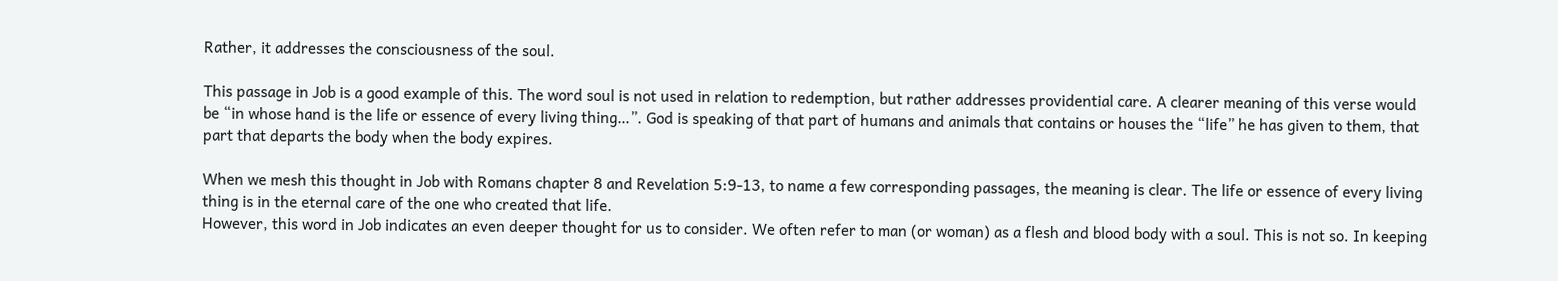Rather, it addresses the consciousness of the soul.

This passage in Job is a good example of this. The word soul is not used in relation to redemption, but rather addresses providential care. A clearer meaning of this verse would be “in whose hand is the life or essence of every living thing…”. God is speaking of that part of humans and animals that contains or houses the “life” he has given to them, that part that departs the body when the body expires.

When we mesh this thought in Job with Romans chapter 8 and Revelation 5:9-13, to name a few corresponding passages, the meaning is clear. The life or essence of every living thing is in the eternal care of the one who created that life.
However, this word in Job indicates an even deeper thought for us to consider. We often refer to man (or woman) as a flesh and blood body with a soul. This is not so. In keeping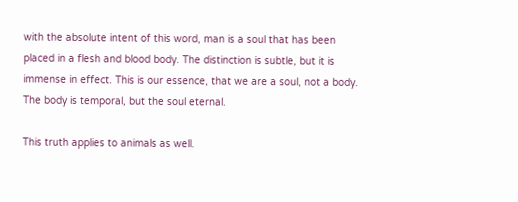with the absolute intent of this word, man is a soul that has been placed in a flesh and blood body. The distinction is subtle, but it is immense in effect. This is our essence, that we are a soul, not a body. The body is temporal, but the soul eternal.

This truth applies to animals as well.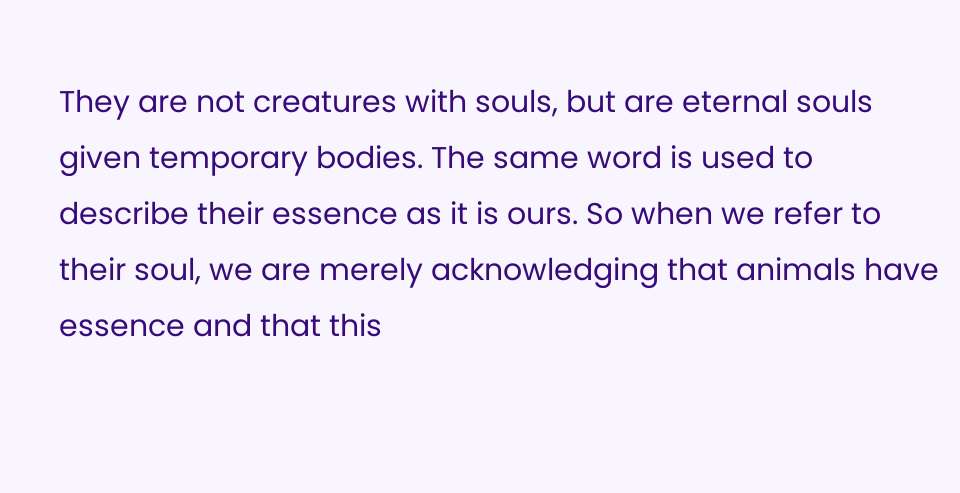They are not creatures with souls, but are eternal souls given temporary bodies. The same word is used to describe their essence as it is ours. So when we refer to their soul, we are merely acknowledging that animals have essence and that this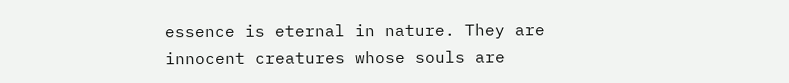essence is eternal in nature. They are innocent creatures whose souls are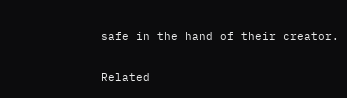safe in the hand of their creator.

Related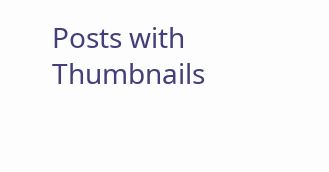Posts with Thumbnails